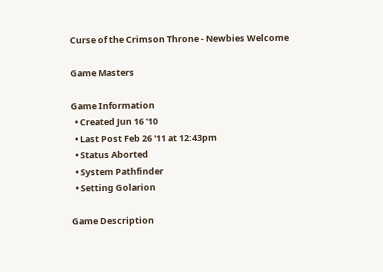Curse of the Crimson Throne - Newbies Welcome

Game Masters

Game Information
  • Created Jun 16 '10
  • Last Post Feb 26 '11 at 12:43pm
  • Status Aborted
  • System Pathfinder
  • Setting Golarion

Game Description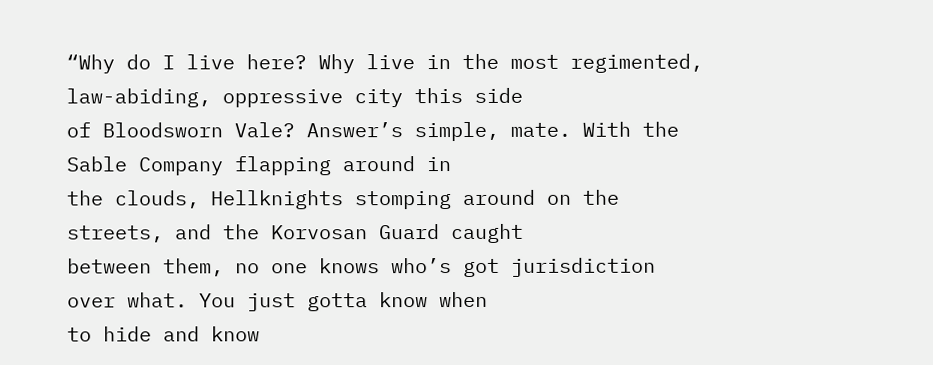“Why do I live here? Why live in the most regimented, law-abiding, oppressive city this side
of Bloodsworn Vale? Answer’s simple, mate. With the Sable Company flapping around in
the clouds, Hellknights stomping around on the streets, and the Korvosan Guard caught
between them, no one knows who’s got jurisdiction over what. You just gotta know when
to hide and know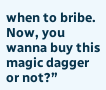when to bribe. Now, you wanna buy this magic dagger or not?”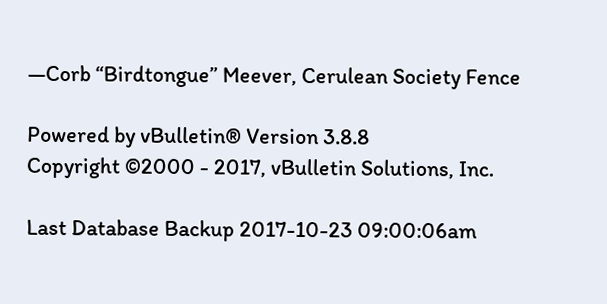—Corb “Birdtongue” Meever, Cerulean Society Fence

Powered by vBulletin® Version 3.8.8
Copyright ©2000 - 2017, vBulletin Solutions, Inc.

Last Database Backup 2017-10-23 09:00:06am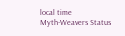local time
Myth-Weavers Status